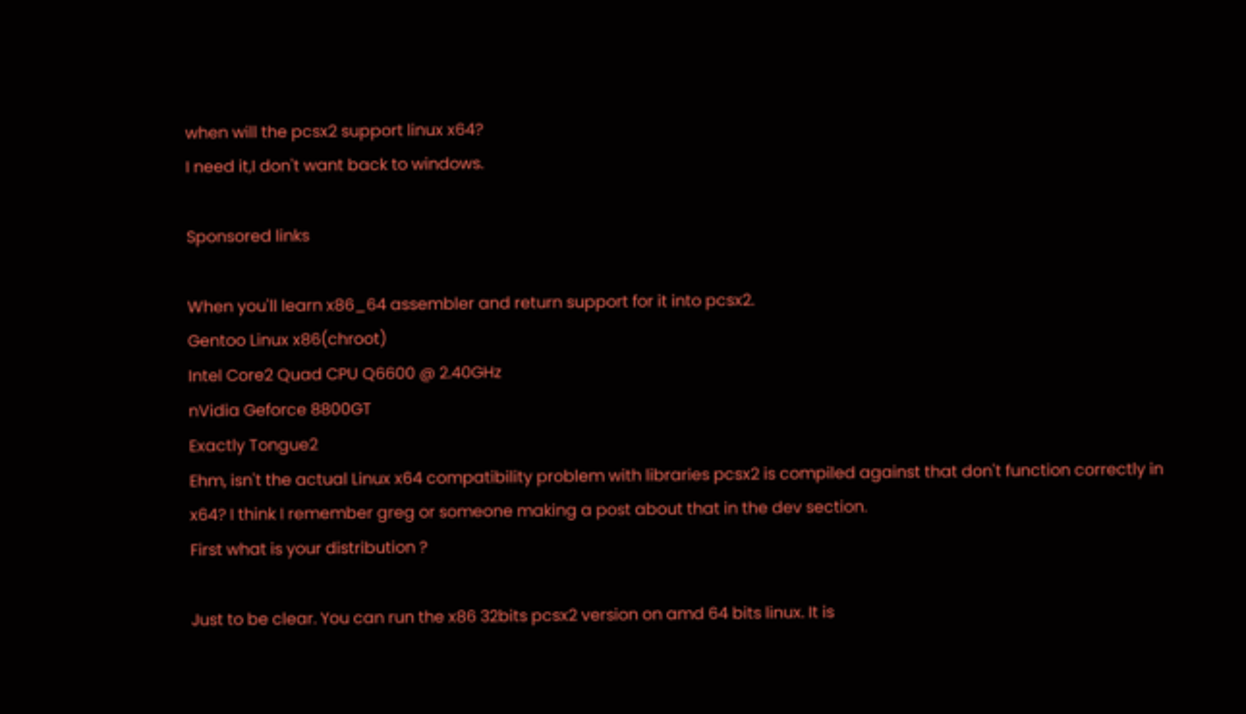when will the pcsx2 support linux x64?
I need it,I don't want back to windows.

Sponsored links

When you'll learn x86_64 assembler and return support for it into pcsx2.
Gentoo Linux x86(chroot)
Intel Core2 Quad CPU Q6600 @ 2.40GHz
nVidia Geforce 8800GT
Exactly Tongue2
Ehm, isn't the actual Linux x64 compatibility problem with libraries pcsx2 is compiled against that don't function correctly in x64? I think I remember greg or someone making a post about that in the dev section.
First what is your distribution ?

Just to be clear. You can run the x86 32bits pcsx2 version on amd 64 bits linux. It is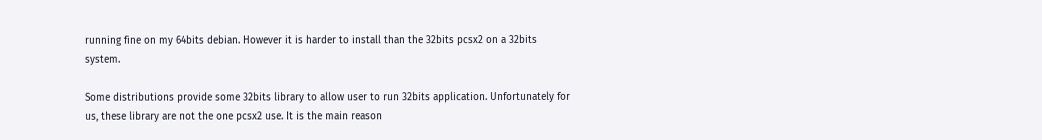running fine on my 64bits debian. However it is harder to install than the 32bits pcsx2 on a 32bits system.

Some distributions provide some 32bits library to allow user to run 32bits application. Unfortunately for us, these library are not the one pcsx2 use. It is the main reason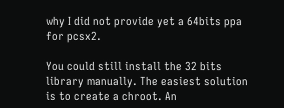why I did not provide yet a 64bits ppa for pcsx2.

You could still install the 32 bits library manually. The easiest solution is to create a chroot. An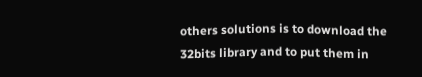others solutions is to download the 32bits library and to put them in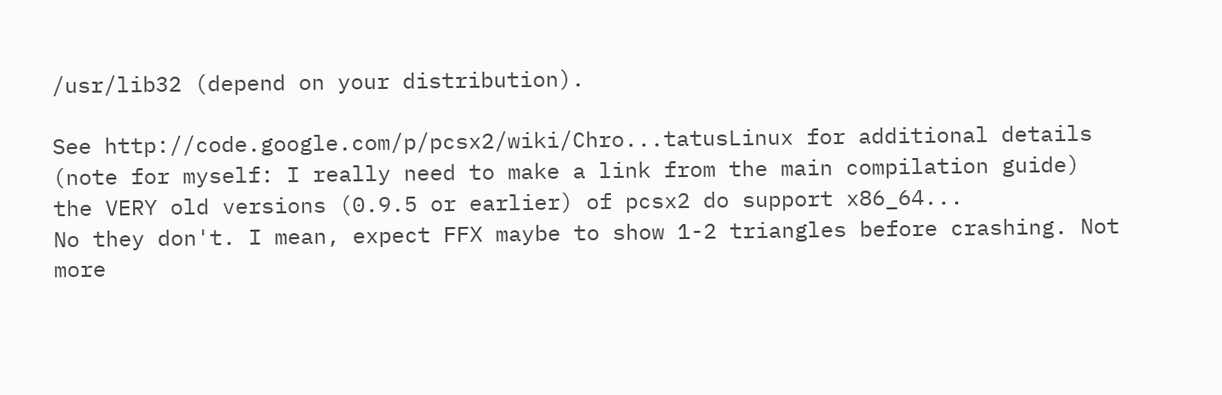/usr/lib32 (depend on your distribution).

See http://code.google.com/p/pcsx2/wiki/Chro...tatusLinux for additional details (note for myself: I really need to make a link from the main compilation guide)
the VERY old versions (0.9.5 or earlier) of pcsx2 do support x86_64...
No they don't. I mean, expect FFX maybe to show 1-2 triangles before crashing. Not more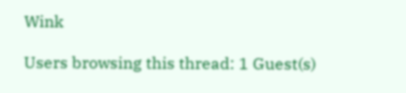Wink

Users browsing this thread: 1 Guest(s)